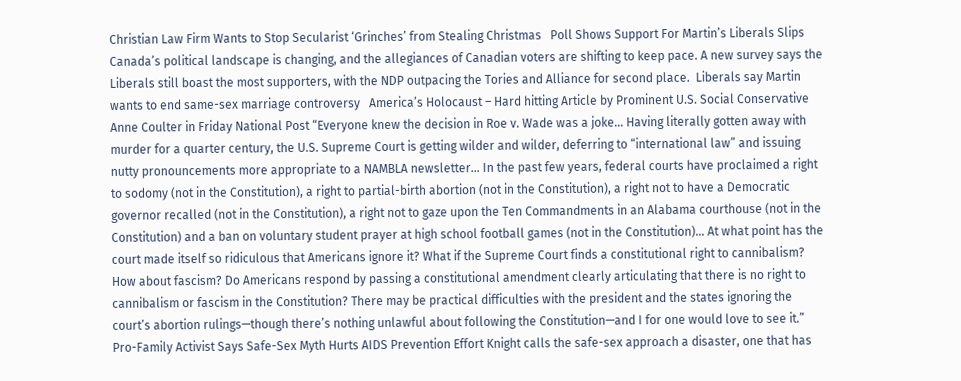Christian Law Firm Wants to Stop Secularist ‘Grinches’ from Stealing Christmas   Poll Shows Support For Martin’s Liberals Slips Canada’s political landscape is changing, and the allegiances of Canadian voters are shifting to keep pace. A new survey says the Liberals still boast the most supporters, with the NDP outpacing the Tories and Alliance for second place.  Liberals say Martin wants to end same-sex marriage controversy   America’s Holocaust – Hard hitting Article by Prominent U.S. Social Conservative Anne Coulter in Friday National Post “Everyone knew the decision in Roe v. Wade was a joke… Having literally gotten away with murder for a quarter century, the U.S. Supreme Court is getting wilder and wilder, deferring to “international law” and issuing nutty pronouncements more appropriate to a NAMBLA newsletter… In the past few years, federal courts have proclaimed a right to sodomy (not in the Constitution), a right to partial-birth abortion (not in the Constitution), a right not to have a Democratic governor recalled (not in the Constitution), a right not to gaze upon the Ten Commandments in an Alabama courthouse (not in the Constitution) and a ban on voluntary student prayer at high school football games (not in the Constitution)… At what point has the court made itself so ridiculous that Americans ignore it? What if the Supreme Court finds a constitutional right to cannibalism? How about fascism? Do Americans respond by passing a constitutional amendment clearly articulating that there is no right to cannibalism or fascism in the Constitution? There may be practical difficulties with the president and the states ignoring the court’s abortion rulings—though there’s nothing unlawful about following the Constitution—and I for one would love to see it.”   Pro-Family Activist Says Safe-Sex Myth Hurts AIDS Prevention Effort Knight calls the safe-sex approach a disaster, one that has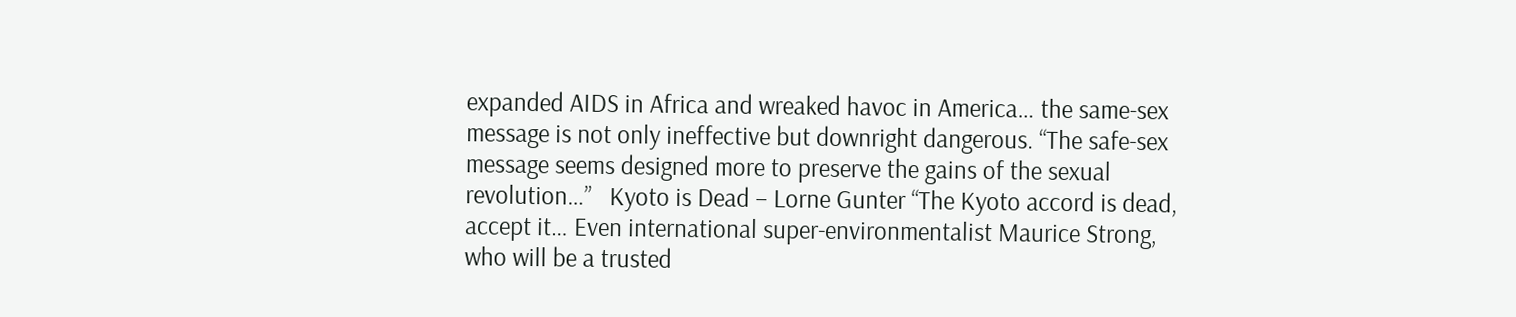expanded AIDS in Africa and wreaked havoc in America… the same-sex message is not only ineffective but downright dangerous. “The safe-sex message seems designed more to preserve the gains of the sexual revolution…”   Kyoto is Dead – Lorne Gunter “The Kyoto accord is dead, accept it… Even international super-environmentalist Maurice Strong, who will be a trusted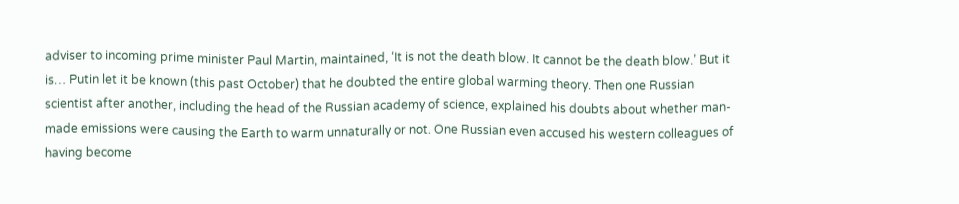adviser to incoming prime minister Paul Martin, maintained, ‘It is not the death blow. It cannot be the death blow.’ But it is… Putin let it be known (this past October) that he doubted the entire global warming theory. Then one Russian scientist after another, including the head of the Russian academy of science, explained his doubts about whether man-made emissions were causing the Earth to warm unnaturally or not. One Russian even accused his western colleagues of having become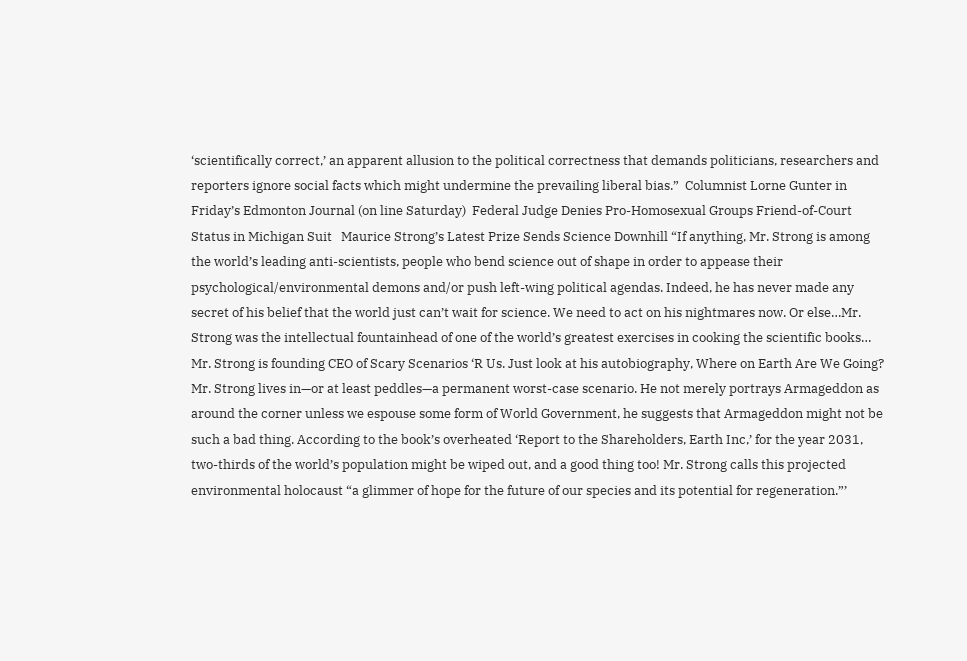‘scientifically correct,’ an apparent allusion to the political correctness that demands politicians, researchers and reporters ignore social facts which might undermine the prevailing liberal bias.”  Columnist Lorne Gunter in Friday’s Edmonton Journal (on line Saturday)  Federal Judge Denies Pro-Homosexual Groups Friend-of-Court Status in Michigan Suit   Maurice Strong’s Latest Prize Sends Science Downhill “If anything, Mr. Strong is among the world’s leading anti-scientists, people who bend science out of shape in order to appease their psychological/environmental demons and/or push left-wing political agendas. Indeed, he has never made any secret of his belief that the world just can’t wait for science. We need to act on his nightmares now. Or else…Mr. Strong was the intellectual fountainhead of one of the world’s greatest exercises in cooking the scientific books… Mr. Strong is founding CEO of Scary Scenarios ‘R Us. Just look at his autobiography, Where on Earth Are We Going? Mr. Strong lives in—or at least peddles—a permanent worst-case scenario. He not merely portrays Armageddon as around the corner unless we espouse some form of World Government, he suggests that Armageddon might not be such a bad thing. According to the book’s overheated ‘Report to the Shareholders, Earth Inc,’ for the year 2031, two-thirds of the world’s population might be wiped out, and a good thing too! Mr. Strong calls this projected environmental holocaust “a glimmer of hope for the future of our species and its potential for regeneration.”’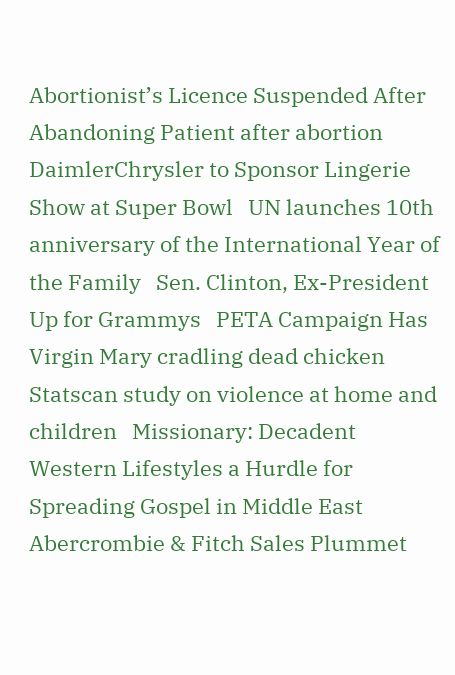Abortionist’s Licence Suspended After Abandoning Patient after abortion   DaimlerChrysler to Sponsor Lingerie Show at Super Bowl   UN launches 10th anniversary of the International Year of the Family   Sen. Clinton, Ex-President Up for Grammys   PETA Campaign Has Virgin Mary cradling dead chicken   Statscan study on violence at home and children   Missionary: Decadent Western Lifestyles a Hurdle for Spreading Gospel in Middle East   Abercrombie & Fitch Sales Plummet